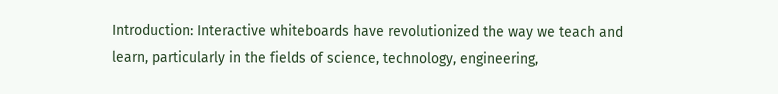Introduction: Interactive whiteboards have revolutionized the way we teach and learn, particularly in the fields of science, technology, engineering,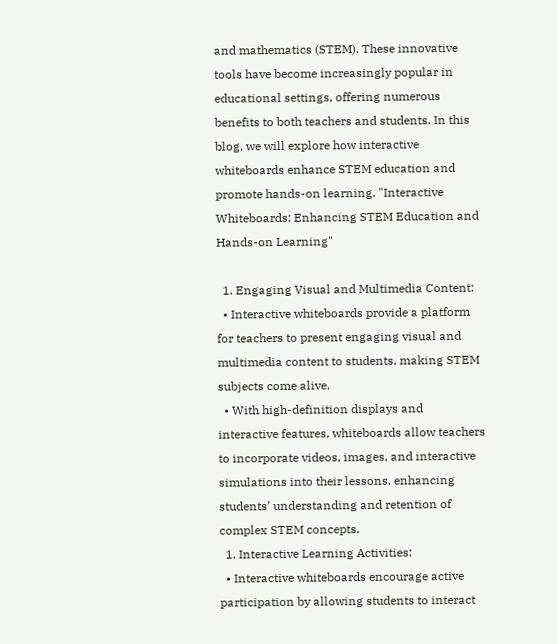and mathematics (STEM). These innovative tools have become increasingly popular in educational settings, offering numerous benefits to both teachers and students. In this blog, we will explore how interactive whiteboards enhance STEM education and promote hands-on learning. "Interactive Whiteboards: Enhancing STEM Education and Hands-on Learning"

  1. Engaging Visual and Multimedia Content:
  • Interactive whiteboards provide a platform for teachers to present engaging visual and multimedia content to students, making STEM subjects come alive.
  • With high-definition displays and interactive features, whiteboards allow teachers to incorporate videos, images, and interactive simulations into their lessons, enhancing students’ understanding and retention of complex STEM concepts.
  1. Interactive Learning Activities:
  • Interactive whiteboards encourage active participation by allowing students to interact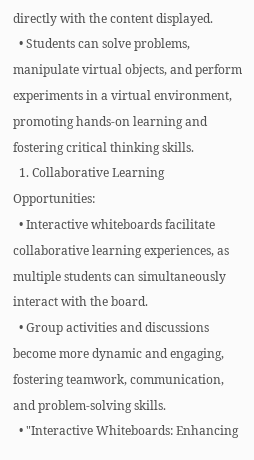directly with the content displayed.
  • Students can solve problems, manipulate virtual objects, and perform experiments in a virtual environment, promoting hands-on learning and fostering critical thinking skills.
  1. Collaborative Learning Opportunities:
  • Interactive whiteboards facilitate collaborative learning experiences, as multiple students can simultaneously interact with the board.
  • Group activities and discussions become more dynamic and engaging, fostering teamwork, communication, and problem-solving skills.
  • "Interactive Whiteboards: Enhancing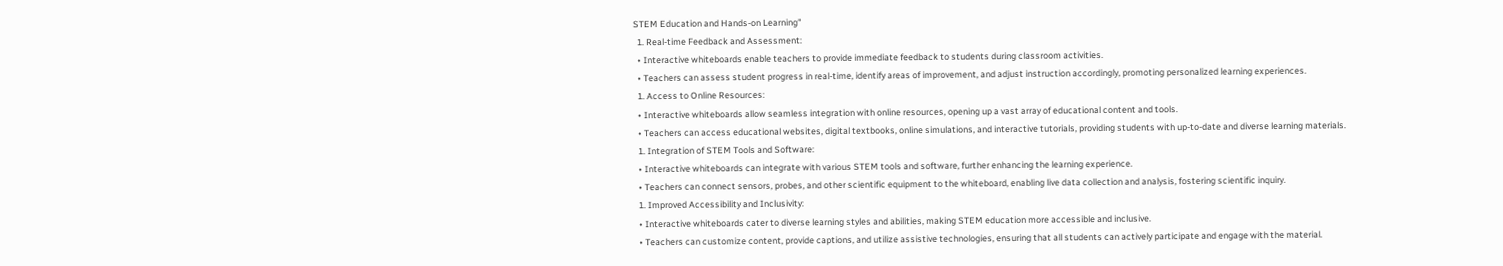STEM Education and Hands-on Learning"
  1. Real-time Feedback and Assessment:
  • Interactive whiteboards enable teachers to provide immediate feedback to students during classroom activities.
  • Teachers can assess student progress in real-time, identify areas of improvement, and adjust instruction accordingly, promoting personalized learning experiences.
  1. Access to Online Resources:
  • Interactive whiteboards allow seamless integration with online resources, opening up a vast array of educational content and tools.
  • Teachers can access educational websites, digital textbooks, online simulations, and interactive tutorials, providing students with up-to-date and diverse learning materials.
  1. Integration of STEM Tools and Software:
  • Interactive whiteboards can integrate with various STEM tools and software, further enhancing the learning experience.
  • Teachers can connect sensors, probes, and other scientific equipment to the whiteboard, enabling live data collection and analysis, fostering scientific inquiry.
  1. Improved Accessibility and Inclusivity:
  • Interactive whiteboards cater to diverse learning styles and abilities, making STEM education more accessible and inclusive.
  • Teachers can customize content, provide captions, and utilize assistive technologies, ensuring that all students can actively participate and engage with the material.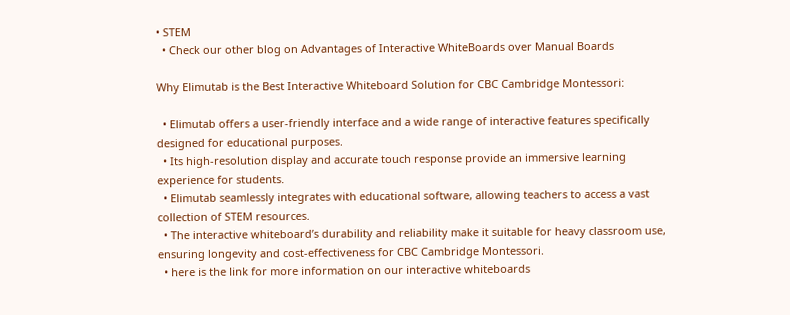• STEM
  • Check our other blog on Advantages of Interactive WhiteBoards over Manual Boards

Why Elimutab is the Best Interactive Whiteboard Solution for CBC Cambridge Montessori:

  • Elimutab offers a user-friendly interface and a wide range of interactive features specifically designed for educational purposes.
  • Its high-resolution display and accurate touch response provide an immersive learning experience for students.
  • Elimutab seamlessly integrates with educational software, allowing teachers to access a vast collection of STEM resources.
  • The interactive whiteboard’s durability and reliability make it suitable for heavy classroom use, ensuring longevity and cost-effectiveness for CBC Cambridge Montessori.
  • here is the link for more information on our interactive whiteboards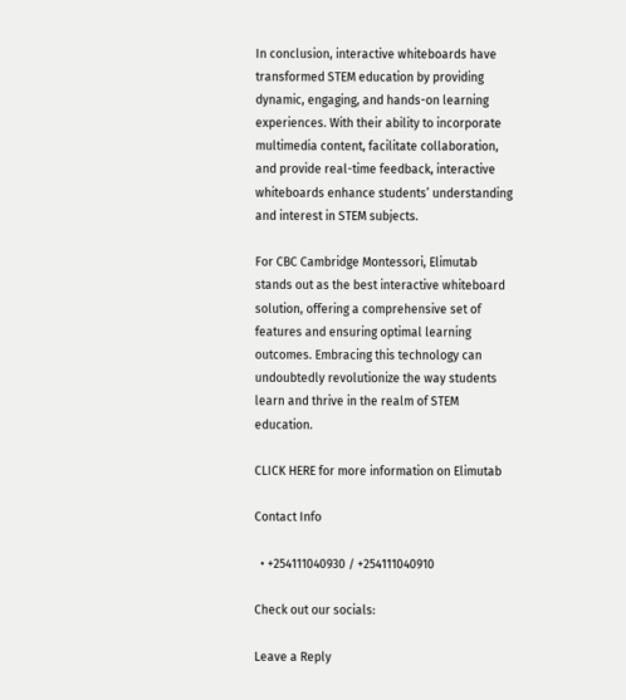In conclusion, interactive whiteboards have transformed STEM education by providing dynamic, engaging, and hands-on learning experiences. With their ability to incorporate multimedia content, facilitate collaboration, and provide real-time feedback, interactive whiteboards enhance students’ understanding and interest in STEM subjects.

For CBC Cambridge Montessori, Elimutab stands out as the best interactive whiteboard solution, offering a comprehensive set of features and ensuring optimal learning outcomes. Embracing this technology can undoubtedly revolutionize the way students learn and thrive in the realm of STEM education.

CLICK HERE for more information on Elimutab

Contact Info

  • +254111040930 / +254111040910

Check out our socials:

Leave a Reply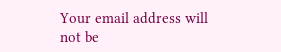Your email address will not be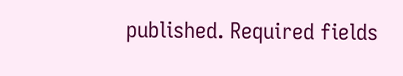published. Required fields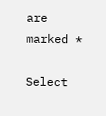are marked *

Select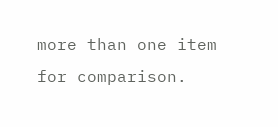more than one item for comparison.